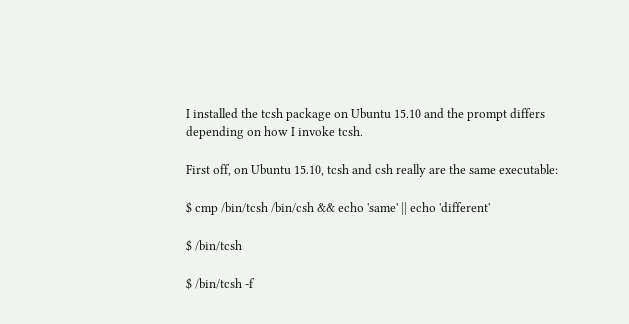I installed the tcsh package on Ubuntu 15.10 and the prompt differs depending on how I invoke tcsh.

First off, on Ubuntu 15.10, tcsh and csh really are the same executable:

$ cmp /bin/tcsh /bin/csh && echo 'same' || echo 'different'

$ /bin/tcsh

$ /bin/tcsh -f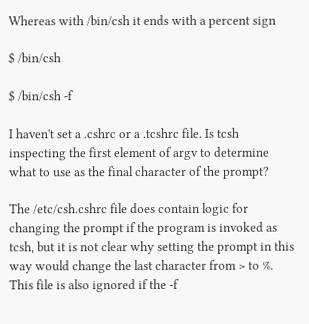Whereas with /bin/csh it ends with a percent sign

$ /bin/csh

$ /bin/csh -f

I haven't set a .cshrc or a .tcshrc file. Is tcsh inspecting the first element of argv to determine what to use as the final character of the prompt?

The /etc/csh.cshrc file does contain logic for changing the prompt if the program is invoked as tcsh, but it is not clear why setting the prompt in this way would change the last character from > to %. This file is also ignored if the -f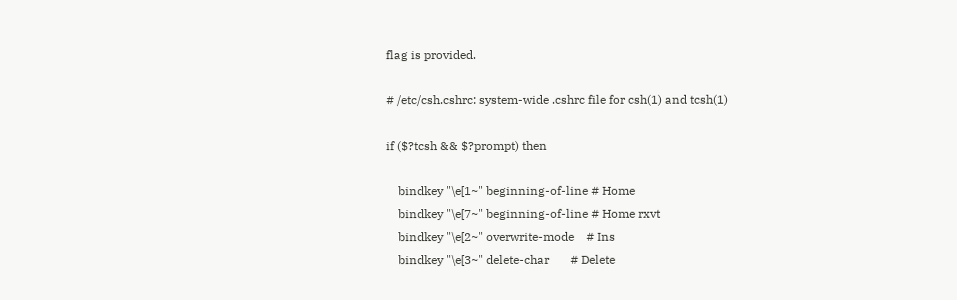flag is provided.

# /etc/csh.cshrc: system-wide .cshrc file for csh(1) and tcsh(1)

if ($?tcsh && $?prompt) then

    bindkey "\e[1~" beginning-of-line # Home
    bindkey "\e[7~" beginning-of-line # Home rxvt
    bindkey "\e[2~" overwrite-mode    # Ins
    bindkey "\e[3~" delete-char       # Delete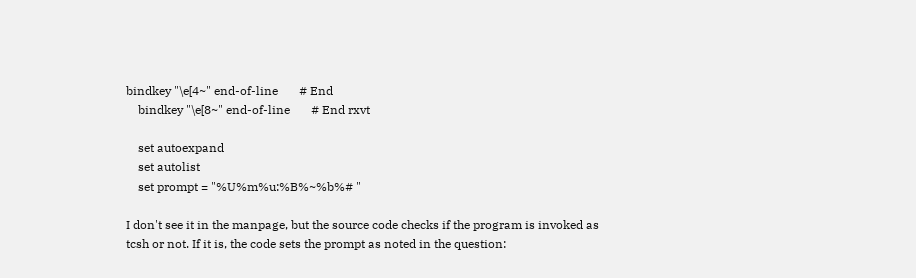bindkey "\e[4~" end-of-line       # End
    bindkey "\e[8~" end-of-line       # End rxvt

    set autoexpand
    set autolist
    set prompt = "%U%m%u:%B%~%b%# "

I don't see it in the manpage, but the source code checks if the program is invoked as tcsh or not. If it is, the code sets the prompt as noted in the question: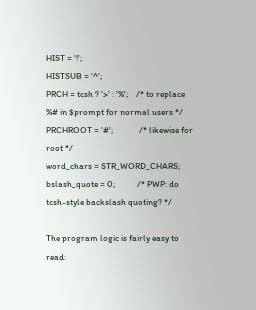HIST = '!';
HISTSUB = '^';
PRCH = tcsh ? '>' : '%';    /* to replace %# in $prompt for normal users */
PRCHROOT = '#';             /* likewise for root */
word_chars = STR_WORD_CHARS;
bslash_quote = 0;           /* PWP: do tcsh-style backslash quoting? */

The program logic is fairly easy to read: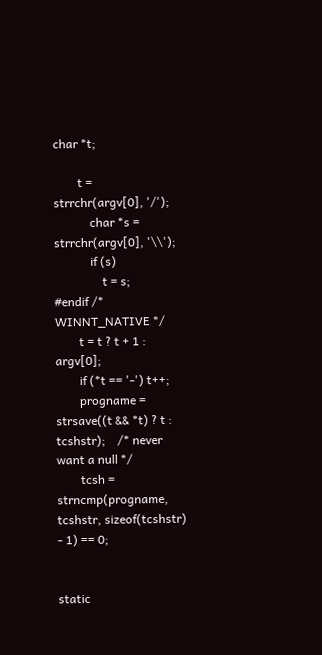char *t;

        t = strrchr(argv[0], '/');
            char *s = strrchr(argv[0], '\\');
            if (s)
                t = s;
#endif /* WINNT_NATIVE */
        t = t ? t + 1 : argv[0];
        if (*t == '-') t++;
        progname = strsave((t && *t) ? t : tcshstr);    /* never want a null */
        tcsh = strncmp(progname, tcshstr, sizeof(tcshstr) - 1) == 0;


static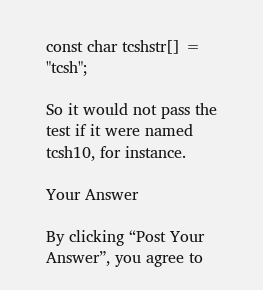const char tcshstr[] = "tcsh";

So it would not pass the test if it were named tcsh10, for instance.

Your Answer

By clicking “Post Your Answer”, you agree to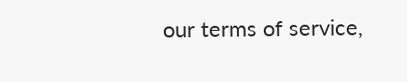our terms of service,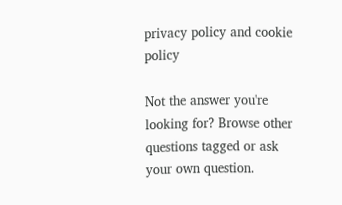privacy policy and cookie policy

Not the answer you're looking for? Browse other questions tagged or ask your own question.